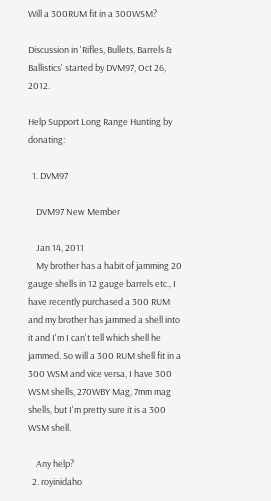Will a 300RUM fit in a 300WSM?

Discussion in 'Rifles, Bullets, Barrels & Ballistics' started by DVM97, Oct 26, 2012.

Help Support Long Range Hunting by donating:

  1. DVM97

    DVM97 New Member

    Jan 14, 2011
    My brother has a habit of jamming 20 gauge shells in 12 gauge barrels etc., I have recently purchased a 300 RUM and my brother has jammed a shell into it and I'm I can't tell which shell he jammed. So will a 300 RUM shell fit in a 300 WSM and vice versa, I have 300 WSM shells, 270WBY Mag, 7mm mag shells, but I'm pretty sure it is a 300 WSM shell.

    Any help?
  2. royinidaho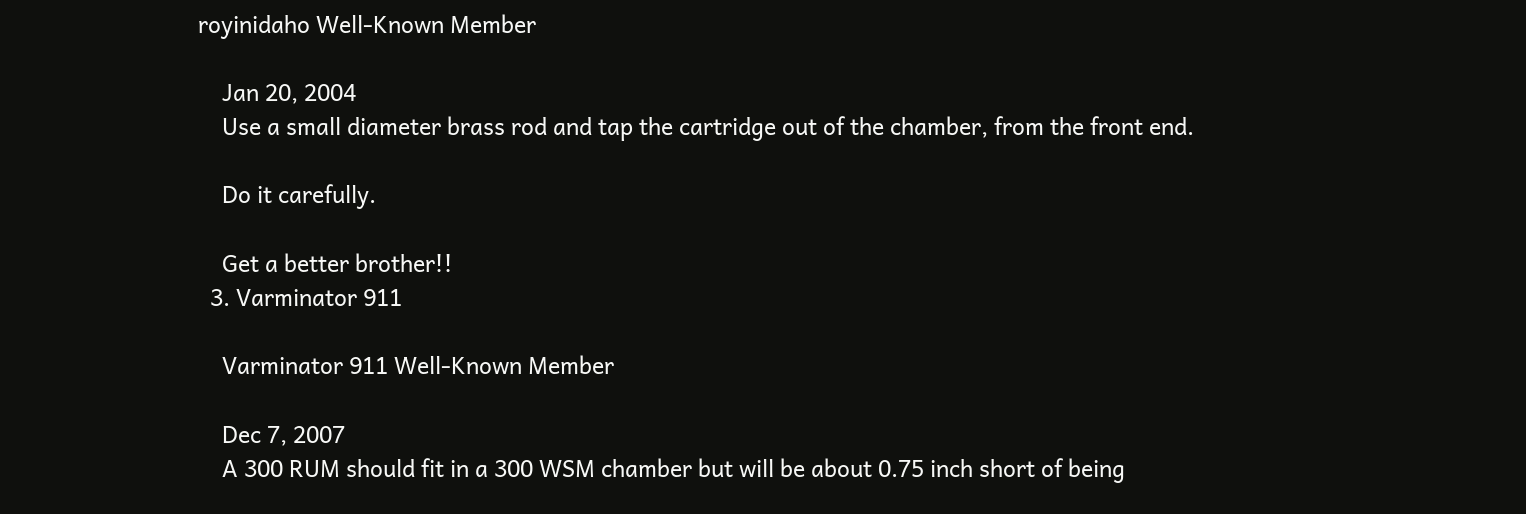royinidaho Well-Known Member

    Jan 20, 2004
    Use a small diameter brass rod and tap the cartridge out of the chamber, from the front end.

    Do it carefully.

    Get a better brother!!
  3. Varminator 911

    Varminator 911 Well-Known Member

    Dec 7, 2007
    A 300 RUM should fit in a 300 WSM chamber but will be about 0.75 inch short of being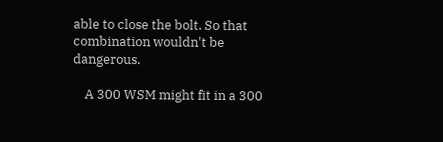able to close the bolt. So that combination wouldn't be dangerous.

    A 300 WSM might fit in a 300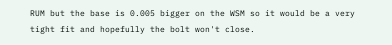RUM but the base is 0.005 bigger on the WSM so it would be a very tight fit and hopefully the bolt won't close.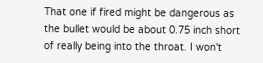That one if fired might be dangerous as the bullet would be about 0.75 inch short of really being into the throat. I won't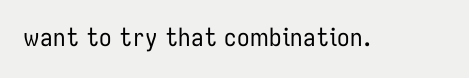want to try that combination.